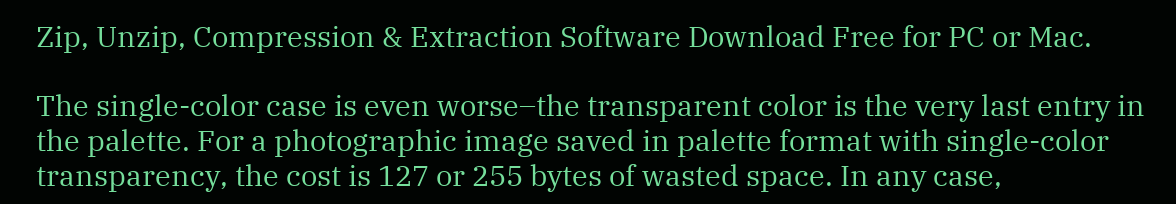Zip, Unzip, Compression & Extraction Software Download Free for PC or Mac.

The single-color case is even worse–the transparent color is the very last entry in the palette. For a photographic image saved in palette format with single-color transparency, the cost is 127 or 255 bytes of wasted space. In any case,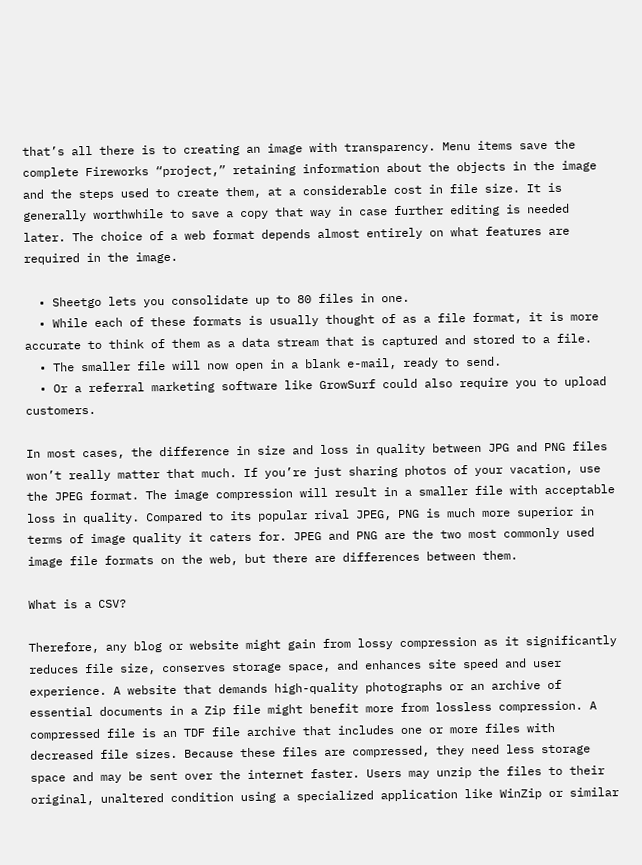that’s all there is to creating an image with transparency. Menu items save the complete Fireworks “project,” retaining information about the objects in the image and the steps used to create them, at a considerable cost in file size. It is generally worthwhile to save a copy that way in case further editing is needed later. The choice of a web format depends almost entirely on what features are required in the image.

  • Sheetgo lets you consolidate up to 80 files in one.
  • While each of these formats is usually thought of as a file format, it is more accurate to think of them as a data stream that is captured and stored to a file.
  • The smaller file will now open in a blank e-mail, ready to send.
  • Or a referral marketing software like GrowSurf could also require you to upload customers.

In most cases, the difference in size and loss in quality between JPG and PNG files won’t really matter that much. If you’re just sharing photos of your vacation, use the JPEG format. The image compression will result in a smaller file with acceptable loss in quality. Compared to its popular rival JPEG, PNG is much more superior in terms of image quality it caters for. JPEG and PNG are the two most commonly used image file formats on the web, but there are differences between them.

What is a CSV?

Therefore, any blog or website might gain from lossy compression as it significantly reduces file size, conserves storage space, and enhances site speed and user experience. A website that demands high-quality photographs or an archive of essential documents in a Zip file might benefit more from lossless compression. A compressed file is an TDF file archive that includes one or more files with decreased file sizes. Because these files are compressed, they need less storage space and may be sent over the internet faster. Users may unzip the files to their original, unaltered condition using a specialized application like WinZip or similar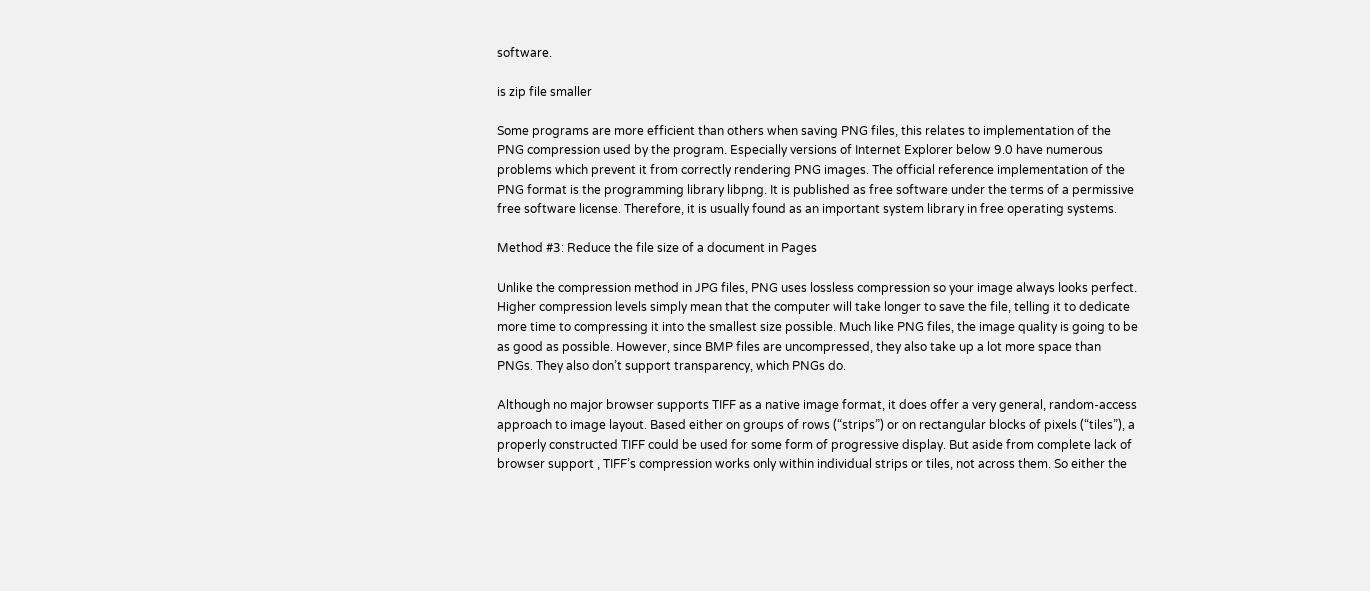software.

is zip file smaller

Some programs are more efficient than others when saving PNG files, this relates to implementation of the PNG compression used by the program. Especially versions of Internet Explorer below 9.0 have numerous problems which prevent it from correctly rendering PNG images. The official reference implementation of the PNG format is the programming library libpng. It is published as free software under the terms of a permissive free software license. Therefore, it is usually found as an important system library in free operating systems.

Method #3: Reduce the file size of a document in Pages

Unlike the compression method in JPG files, PNG uses lossless compression so your image always looks perfect. Higher compression levels simply mean that the computer will take longer to save the file, telling it to dedicate more time to compressing it into the smallest size possible. Much like PNG files, the image quality is going to be as good as possible. However, since BMP files are uncompressed, they also take up a lot more space than PNGs. They also don’t support transparency, which PNGs do.

Although no major browser supports TIFF as a native image format, it does offer a very general, random-access approach to image layout. Based either on groups of rows (“strips”) or on rectangular blocks of pixels (“tiles”), a properly constructed TIFF could be used for some form of progressive display. But aside from complete lack of browser support , TIFF’s compression works only within individual strips or tiles, not across them. So either the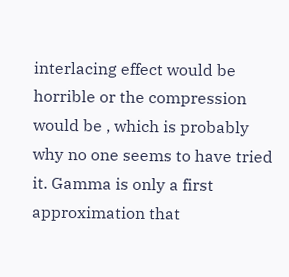interlacing effect would be horrible or the compression would be , which is probably why no one seems to have tried it. Gamma is only a first approximation that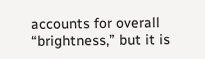accounts for overall “brightness,” but it is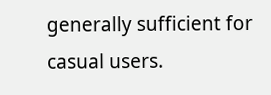generally sufficient for casual users.